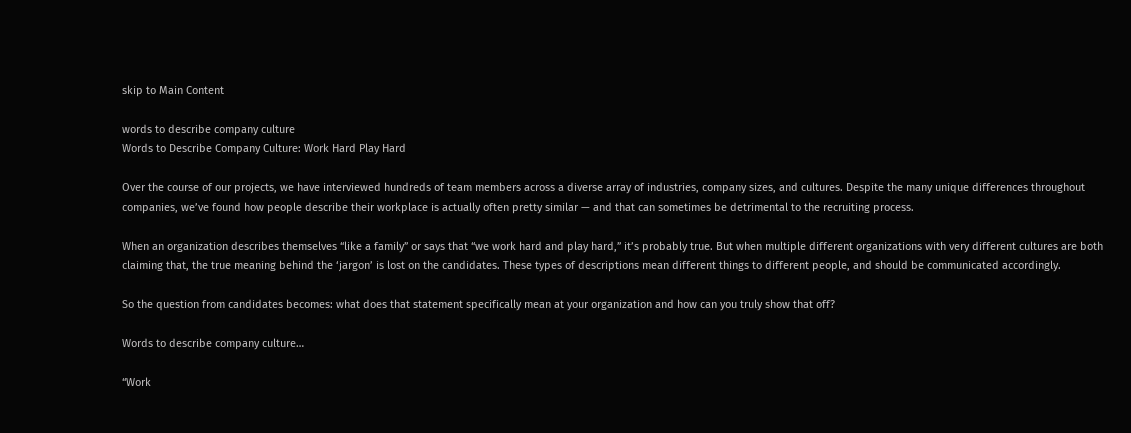skip to Main Content

words to describe company culture
Words to Describe Company Culture: Work Hard Play Hard

Over the course of our projects, we have interviewed hundreds of team members across a diverse array of industries, company sizes, and cultures. Despite the many unique differences throughout companies, we’ve found how people describe their workplace is actually often pretty similar — and that can sometimes be detrimental to the recruiting process.

When an organization describes themselves “like a family” or says that “we work hard and play hard,” it’s probably true. But when multiple different organizations with very different cultures are both claiming that, the true meaning behind the ‘jargon’ is lost on the candidates. These types of descriptions mean different things to different people, and should be communicated accordingly.

So the question from candidates becomes: what does that statement specifically mean at your organization and how can you truly show that off?

Words to describe company culture…

“Work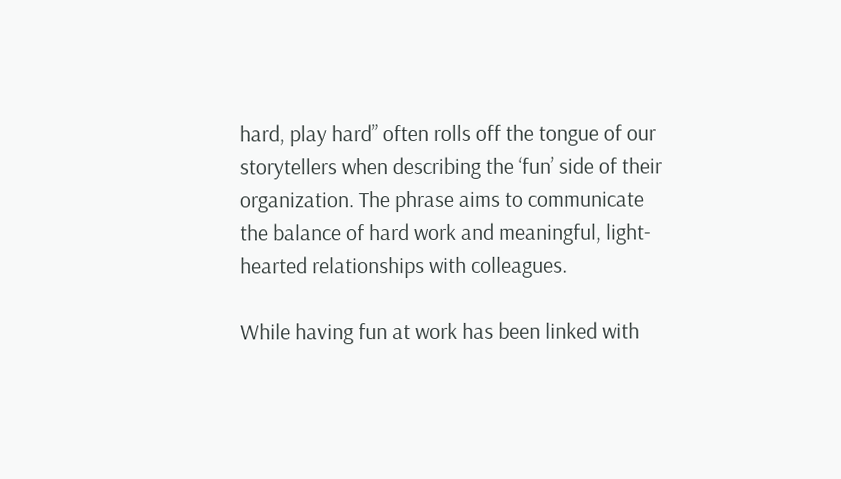hard, play hard” often rolls off the tongue of our storytellers when describing the ‘fun’ side of their organization. The phrase aims to communicate the balance of hard work and meaningful, light-hearted relationships with colleagues.

While having fun at work has been linked with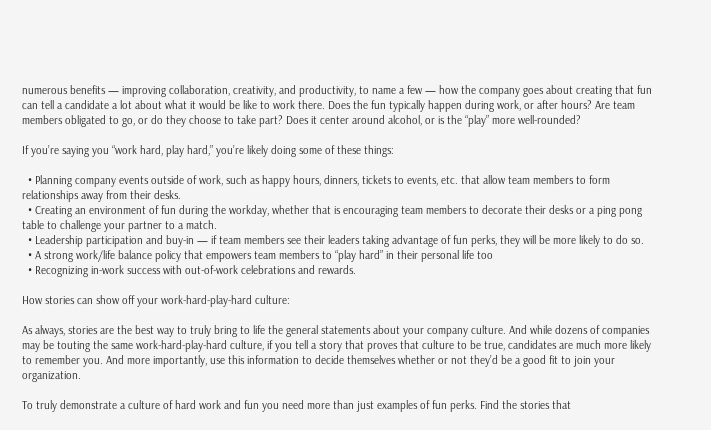numerous benefits — improving collaboration, creativity, and productivity, to name a few — how the company goes about creating that fun can tell a candidate a lot about what it would be like to work there. Does the fun typically happen during work, or after hours? Are team members obligated to go, or do they choose to take part? Does it center around alcohol, or is the “play” more well-rounded?

If you’re saying you “work hard, play hard,” you’re likely doing some of these things:

  • Planning company events outside of work, such as happy hours, dinners, tickets to events, etc. that allow team members to form relationships away from their desks.
  • Creating an environment of fun during the workday, whether that is encouraging team members to decorate their desks or a ping pong table to challenge your partner to a match.
  • Leadership participation and buy-in — if team members see their leaders taking advantage of fun perks, they will be more likely to do so.
  • A strong work/life balance policy that empowers team members to “play hard” in their personal life too
  • Recognizing in-work success with out-of-work celebrations and rewards.

How stories can show off your work-hard-play-hard culture:

As always, stories are the best way to truly bring to life the general statements about your company culture. And while dozens of companies may be touting the same work-hard-play-hard culture, if you tell a story that proves that culture to be true, candidates are much more likely to remember you. And more importantly, use this information to decide themselves whether or not they’d be a good fit to join your organization.

To truly demonstrate a culture of hard work and fun you need more than just examples of fun perks. Find the stories that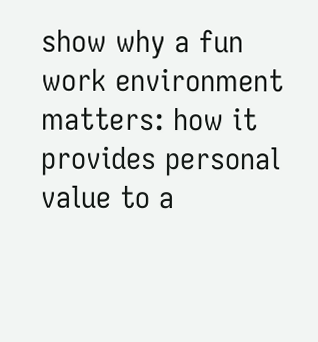show why a fun work environment matters: how it provides personal value to a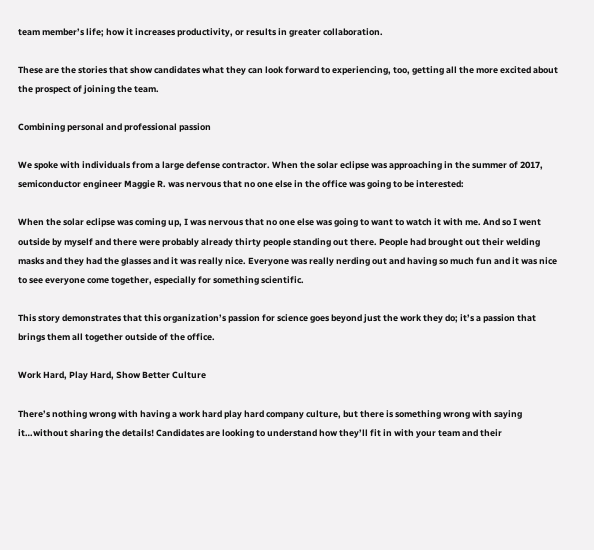team member’s life; how it increases productivity, or results in greater collaboration.

These are the stories that show candidates what they can look forward to experiencing, too, getting all the more excited about the prospect of joining the team.

Combining personal and professional passion

We spoke with individuals from a large defense contractor. When the solar eclipse was approaching in the summer of 2017, semiconductor engineer Maggie R. was nervous that no one else in the office was going to be interested:

When the solar eclipse was coming up, I was nervous that no one else was going to want to watch it with me. And so I went outside by myself and there were probably already thirty people standing out there. People had brought out their welding masks and they had the glasses and it was really nice. Everyone was really nerding out and having so much fun and it was nice to see everyone come together, especially for something scientific.

This story demonstrates that this organization’s passion for science goes beyond just the work they do; it’s a passion that brings them all together outside of the office.

Work Hard, Play Hard, Show Better Culture

There’s nothing wrong with having a work hard play hard company culture, but there is something wrong with saying it…without sharing the details! Candidates are looking to understand how they’ll fit in with your team and their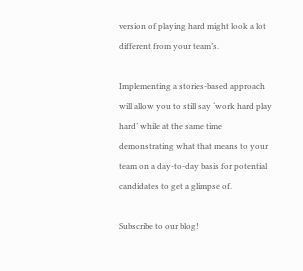version of playing hard might look a lot different from your team’s.

Implementing a stories-based approach will allow you to still say ‘work hard play hard’ while at the same time demonstrating what that means to your team on a day-to-day basis for potential candidates to get a glimpse of.

Subscribe to our blog!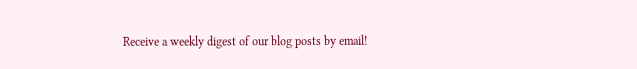Receive a weekly digest of our blog posts by email!